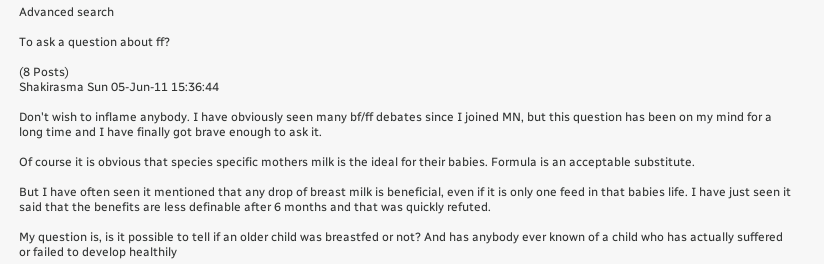Advanced search

To ask a question about ff?

(8 Posts)
Shakirasma Sun 05-Jun-11 15:36:44

Don't wish to inflame anybody. I have obviously seen many bf/ff debates since I joined MN, but this question has been on my mind for a long time and I have finally got brave enough to ask it.

Of course it is obvious that species specific mothers milk is the ideal for their babies. Formula is an acceptable substitute.

But I have often seen it mentioned that any drop of breast milk is beneficial, even if it is only one feed in that babies life. I have just seen it said that the benefits are less definable after 6 months and that was quickly refuted.

My question is, is it possible to tell if an older child was breastfed or not? And has anybody ever known of a child who has actually suffered or failed to develop healthily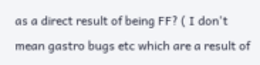as a direct result of being FF? ( I don't mean gastro bugs etc which are a result of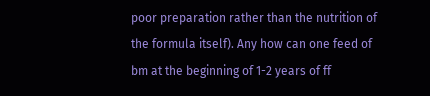poor preparation rather than the nutrition of the formula itself). Any how can one feed of bm at the beginning of 1-2 years of ff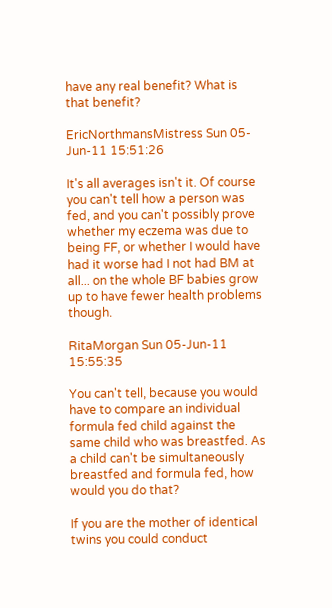have any real benefit? What is that benefit?

EricNorthmansMistress Sun 05-Jun-11 15:51:26

It's all averages isn't it. Of course you can't tell how a person was fed, and you can't possibly prove whether my eczema was due to being FF, or whether I would have had it worse had I not had BM at all... on the whole BF babies grow up to have fewer health problems though.

RitaMorgan Sun 05-Jun-11 15:55:35

You can't tell, because you would have to compare an individual formula fed child against the same child who was breastfed. As a child can't be simultaneously breastfed and formula fed, how would you do that?

If you are the mother of identical twins you could conduct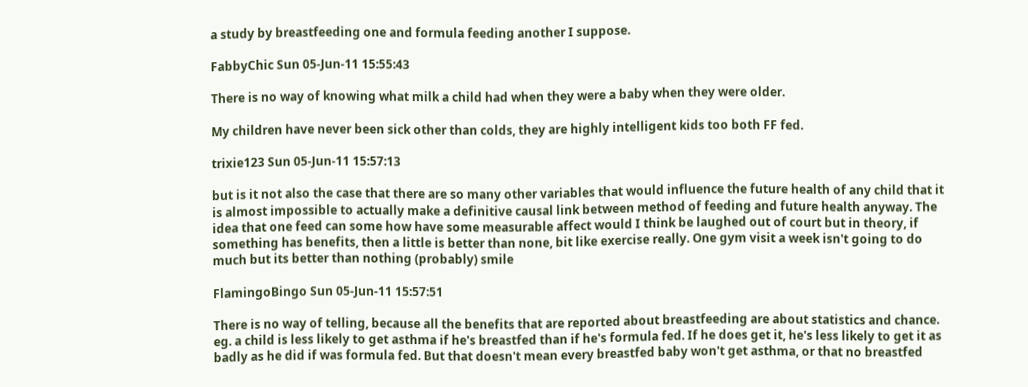a study by breastfeeding one and formula feeding another I suppose.

FabbyChic Sun 05-Jun-11 15:55:43

There is no way of knowing what milk a child had when they were a baby when they were older.

My children have never been sick other than colds, they are highly intelligent kids too both FF fed.

trixie123 Sun 05-Jun-11 15:57:13

but is it not also the case that there are so many other variables that would influence the future health of any child that it is almost impossible to actually make a definitive causal link between method of feeding and future health anyway. The idea that one feed can some how have some measurable affect would I think be laughed out of court but in theory, if something has benefits, then a little is better than none, bit like exercise really. One gym visit a week isn't going to do much but its better than nothing (probably) smile

FlamingoBingo Sun 05-Jun-11 15:57:51

There is no way of telling, because all the benefits that are reported about breastfeeding are about statistics and chance. eg. a child is less likely to get asthma if he's breastfed than if he's formula fed. If he does get it, he's less likely to get it as badly as he did if was formula fed. But that doesn't mean every breastfed baby won't get asthma, or that no breastfed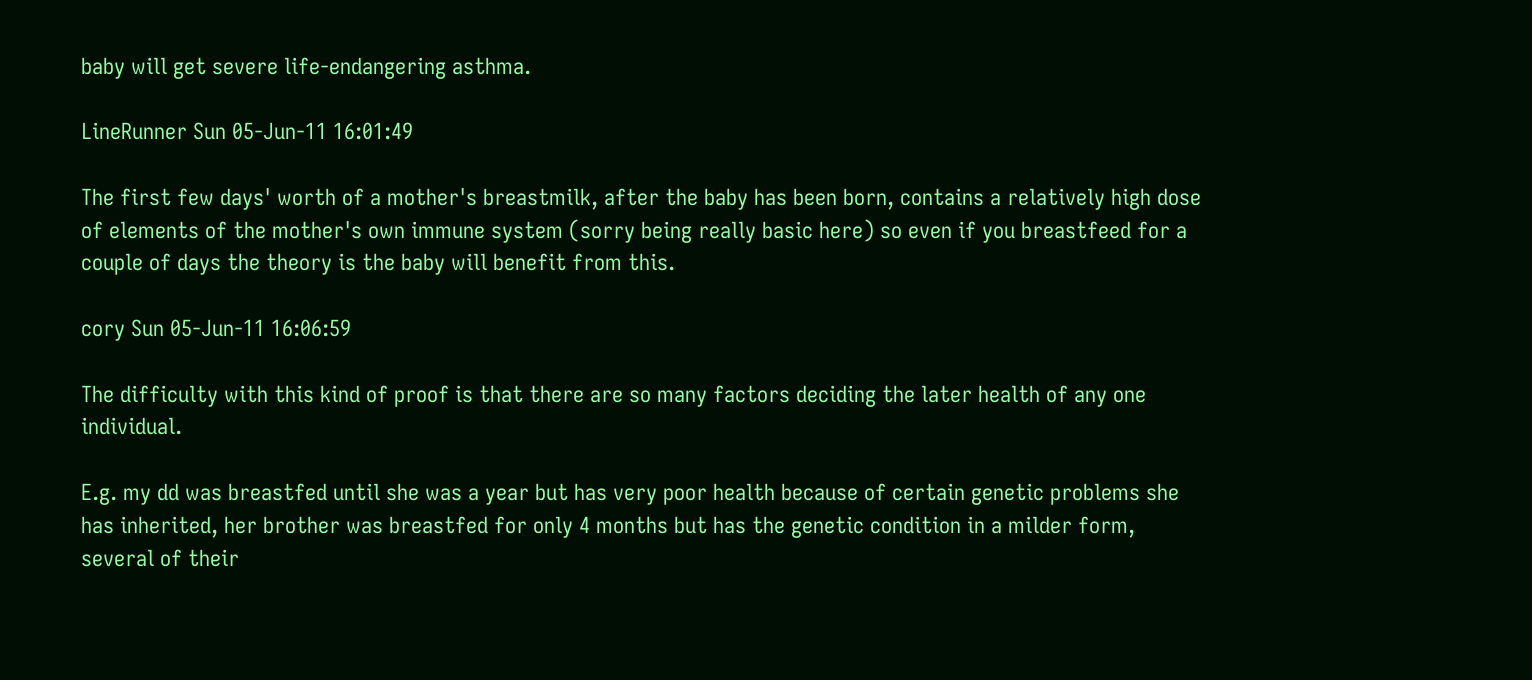baby will get severe life-endangering asthma.

LineRunner Sun 05-Jun-11 16:01:49

The first few days' worth of a mother's breastmilk, after the baby has been born, contains a relatively high dose of elements of the mother's own immune system (sorry being really basic here) so even if you breastfeed for a couple of days the theory is the baby will benefit from this.

cory Sun 05-Jun-11 16:06:59

The difficulty with this kind of proof is that there are so many factors deciding the later health of any one individual.

E.g. my dd was breastfed until she was a year but has very poor health because of certain genetic problems she has inherited, her brother was breastfed for only 4 months but has the genetic condition in a milder form, several of their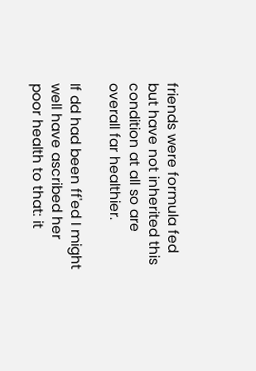friends were formula fed but have not inherited this condition at all so are overall far healthier.

If dd had been ff'ed I might well have ascribed her poor health to that: it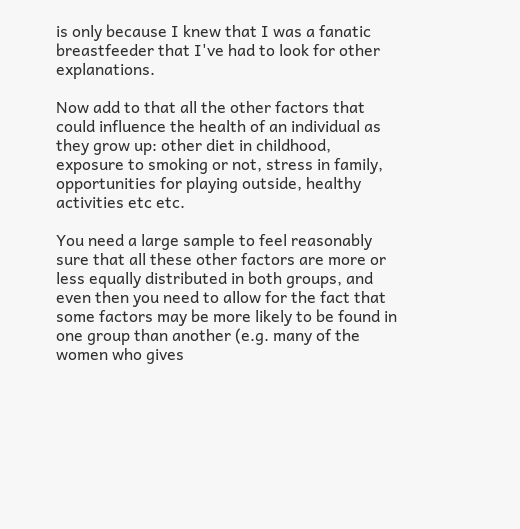is only because I knew that I was a fanatic breastfeeder that I've had to look for other explanations.

Now add to that all the other factors that could influence the health of an individual as they grow up: other diet in childhood, exposure to smoking or not, stress in family, opportunities for playing outside, healthy activities etc etc.

You need a large sample to feel reasonably sure that all these other factors are more or less equally distributed in both groups, and even then you need to allow for the fact that some factors may be more likely to be found in one group than another (e.g. many of the women who gives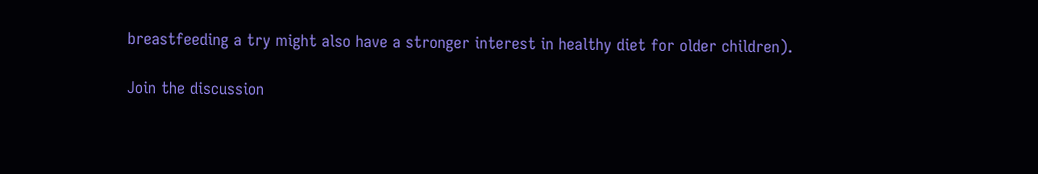breastfeeding a try might also have a stronger interest in healthy diet for older children).

Join the discussion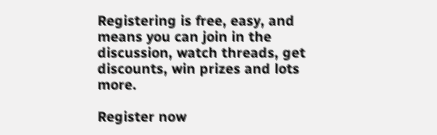Registering is free, easy, and means you can join in the discussion, watch threads, get discounts, win prizes and lots more.

Register now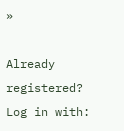»

Already registered? Log in with: